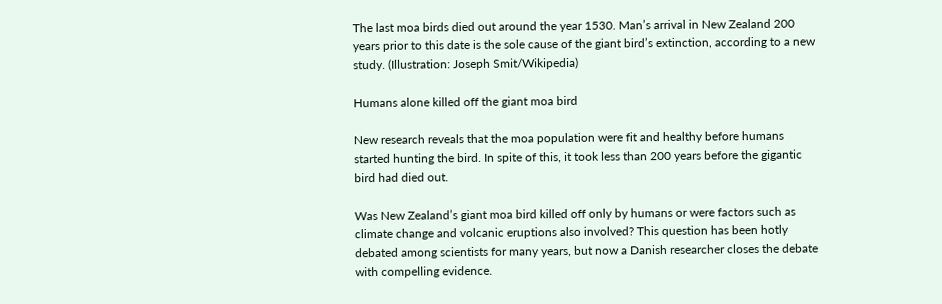The last moa birds died out around the year 1530. Man’s arrival in New Zealand 200 years prior to this date is the sole cause of the giant bird’s extinction, according to a new study. (Illustration: Joseph Smit/Wikipedia)

Humans alone killed off the giant moa bird

New research reveals that the moa population were fit and healthy before humans started hunting the bird. In spite of this, it took less than 200 years before the gigantic bird had died out.

Was New Zealand’s giant moa bird killed off only by humans or were factors such as climate change and volcanic eruptions also involved? This question has been hotly debated among scientists for many years, but now a Danish researcher closes the debate with compelling evidence.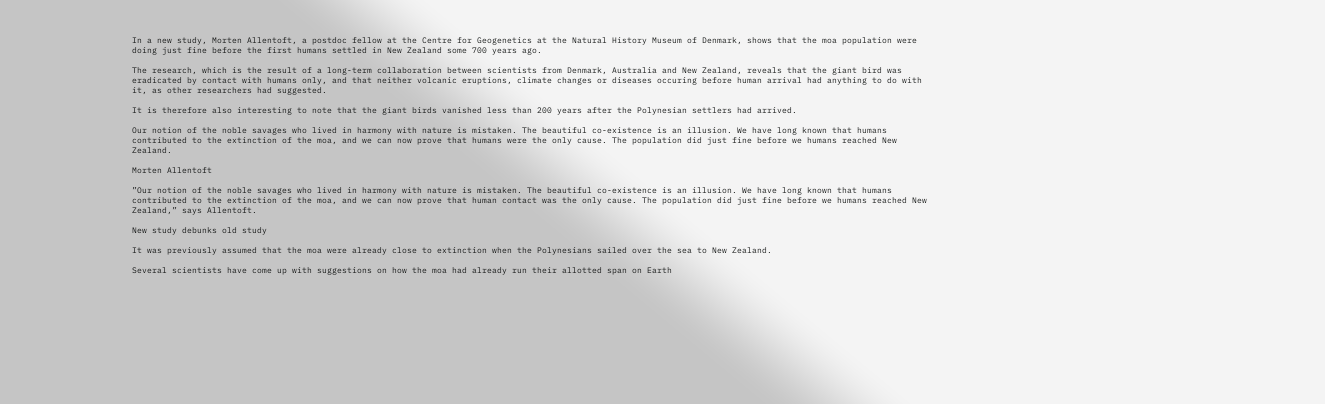In a new study, Morten Allentoft, a postdoc fellow at the Centre for Geogenetics at the Natural History Museum of Denmark, shows that the moa population were doing just fine before the first humans settled in New Zealand some 700 years ago.

The research, which is the result of a long-term collaboration between scientists from Denmark, Australia and New Zealand, reveals that the giant bird was eradicated by contact with humans only, and that neither volcanic eruptions, climate changes or diseases occuring before human arrival had anything to do with it, as other researchers had suggested.

It is therefore also interesting to note that the giant birds vanished less than 200 years after the Polynesian settlers had arrived.

Our notion of the noble savages who lived in harmony with nature is mistaken. The beautiful co-existence is an illusion. We have long known that humans contributed to the extinction of the moa, and we can now prove that humans were the only cause. The population did just fine before we humans reached New Zealand.

Morten Allentoft

”Our notion of the noble savages who lived in harmony with nature is mistaken. The beautiful co-existence is an illusion. We have long known that humans contributed to the extinction of the moa, and we can now prove that human contact was the only cause. The population did just fine before we humans reached New Zealand,” says Allentoft.

New study debunks old study

It was previously assumed that the moa were already close to extinction when the Polynesians sailed over the sea to New Zealand.

Several scientists have come up with suggestions on how the moa had already run their allotted span on Earth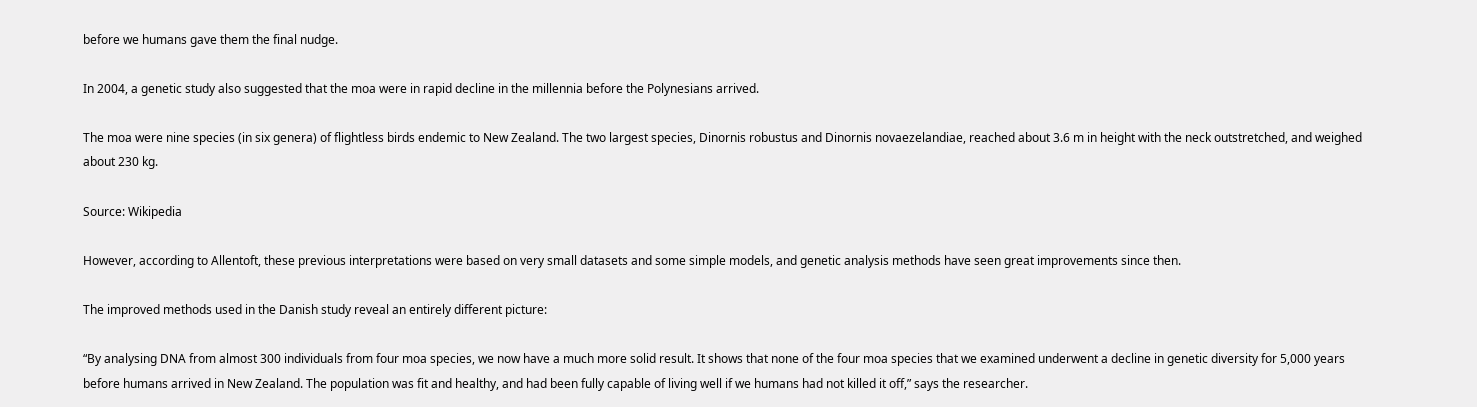before we humans gave them the final nudge.

In 2004, a genetic study also suggested that the moa were in rapid decline in the millennia before the Polynesians arrived.

The moa were nine species (in six genera) of flightless birds endemic to New Zealand. The two largest species, Dinornis robustus and Dinornis novaezelandiae, reached about 3.6 m in height with the neck outstretched, and weighed about 230 kg.

Source: Wikipedia

However, according to Allentoft, these previous interpretations were based on very small datasets and some simple models, and genetic analysis methods have seen great improvements since then.

The improved methods used in the Danish study reveal an entirely different picture:

“By analysing DNA from almost 300 individuals from four moa species, we now have a much more solid result. It shows that none of the four moa species that we examined underwent a decline in genetic diversity for 5,000 years before humans arrived in New Zealand. The population was fit and healthy, and had been fully capable of living well if we humans had not killed it off,” says the researcher.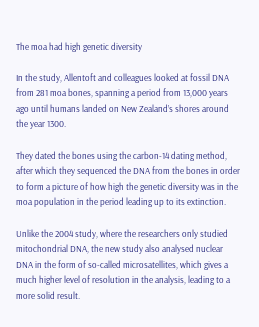The moa had high genetic diversity

In the study, Allentoft and colleagues looked at fossil DNA from 281 moa bones, spanning a period from 13,000 years ago until humans landed on New Zealand’s shores around the year 1300.

They dated the bones using the carbon-14 dating method, after which they sequenced the DNA from the bones in order to form a picture of how high the genetic diversity was in the moa population in the period leading up to its extinction.

Unlike the 2004 study, where the researchers only studied mitochondrial DNA, the new study also analysed nuclear DNA in the form of so-called microsatellites, which gives a much higher level of resolution in the analysis, leading to a more solid result.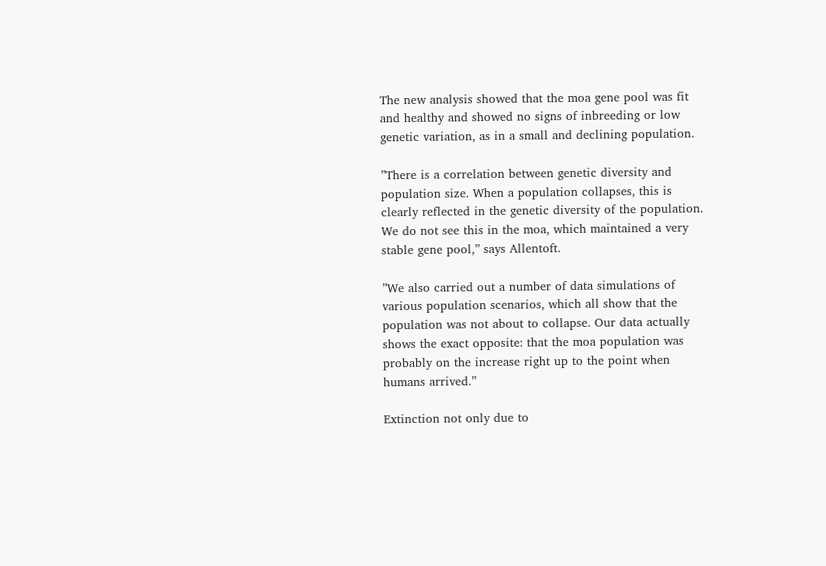The new analysis showed that the moa gene pool was fit and healthy and showed no signs of inbreeding or low genetic variation, as in a small and declining population.

”There is a correlation between genetic diversity and population size. When a population collapses, this is clearly reflected in the genetic diversity of the population. We do not see this in the moa, which maintained a very stable gene pool,” says Allentoft.

”We also carried out a number of data simulations of various population scenarios, which all show that the population was not about to collapse. Our data actually shows the exact opposite: that the moa population was probably on the increase right up to the point when humans arrived.”

Extinction not only due to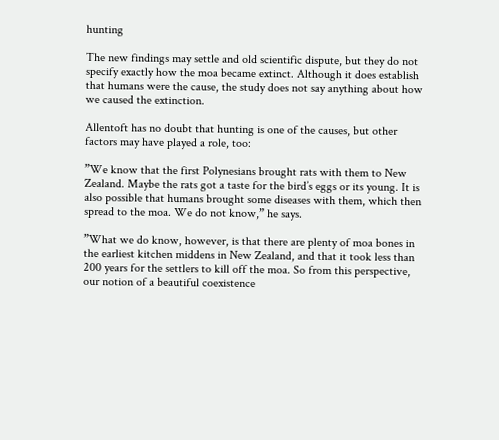hunting

The new findings may settle and old scientific dispute, but they do not specify exactly how the moa became extinct. Although it does establish that humans were the cause, the study does not say anything about how we caused the extinction.

Allentoft has no doubt that hunting is one of the causes, but other factors may have played a role, too:

”We know that the first Polynesians brought rats with them to New Zealand. Maybe the rats got a taste for the bird’s eggs or its young. It is also possible that humans brought some diseases with them, which then spread to the moa. We do not know,” he says.

”What we do know, however, is that there are plenty of moa bones in the earliest kitchen middens in New Zealand, and that it took less than 200 years for the settlers to kill off the moa. So from this perspective, our notion of a beautiful coexistence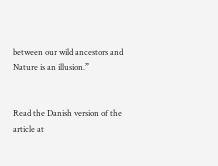between our wild ancestors and Nature is an illusion.”


Read the Danish version of the article at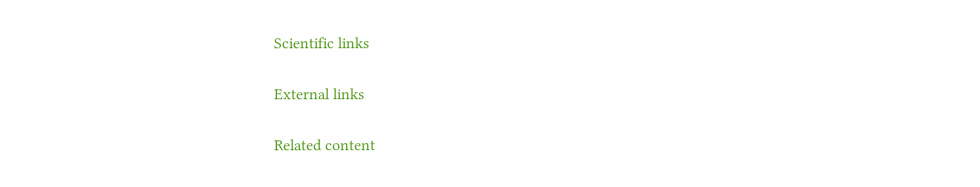Scientific links

External links

Related content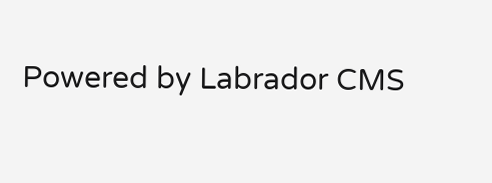Powered by Labrador CMS